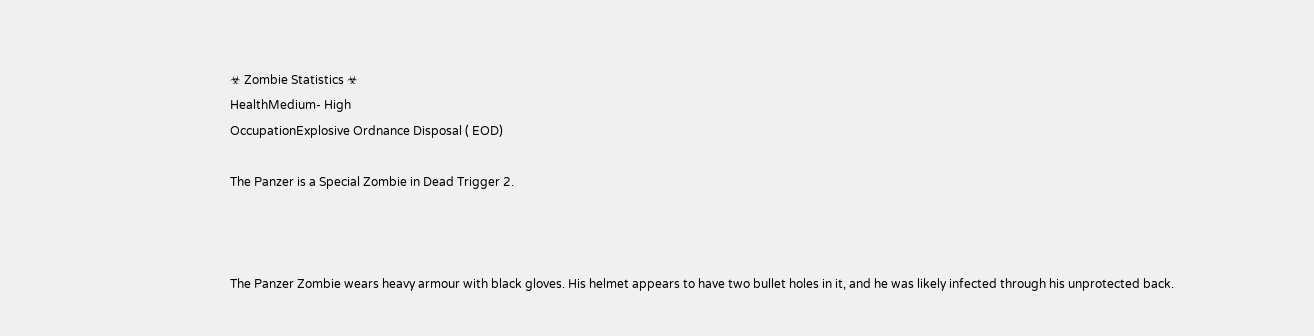☣ Zombie Statistics ☣
HealthMedium- High
OccupationExplosive Ordnance Disposal ( EOD)

The Panzer is a Special Zombie in Dead Trigger 2.



The Panzer Zombie wears heavy armour with black gloves. His helmet appears to have two bullet holes in it, and he was likely infected through his unprotected back.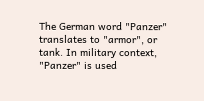The German word "Panzer" translates to "armor", or tank. In military context, "Panzer" is used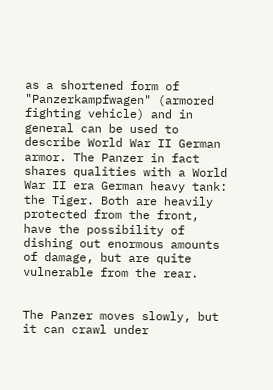as a shortened form of "Panzerkampfwagen" (armored fighting vehicle) and in general can be used to describe World War II German armor. The Panzer in fact shares qualities with a World War II era German heavy tank: the Tiger. Both are heavily protected from the front, have the possibility of dishing out enormous amounts of damage, but are quite vulnerable from the rear.


The Panzer moves slowly, but it can crawl under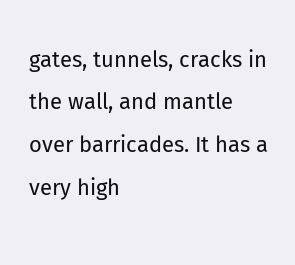gates, tunnels, cracks in the wall, and mantle over barricades. It has a very high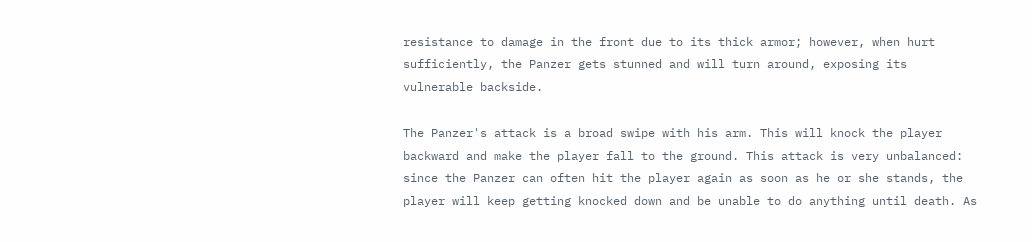resistance to damage in the front due to its thick armor; however, when hurt sufficiently, the Panzer gets stunned and will turn around, exposing its vulnerable backside.

The Panzer's attack is a broad swipe with his arm. This will knock the player backward and make the player fall to the ground. This attack is very unbalanced: since the Panzer can often hit the player again as soon as he or she stands, the player will keep getting knocked down and be unable to do anything until death. As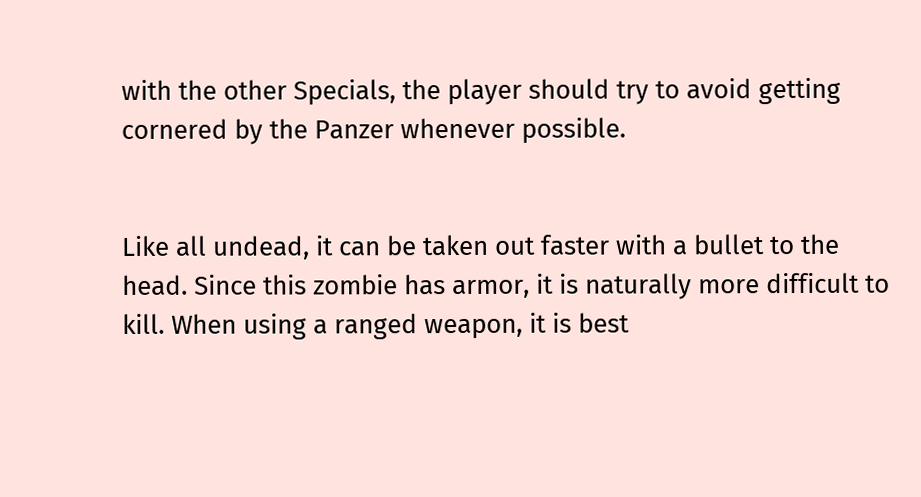with the other Specials, the player should try to avoid getting cornered by the Panzer whenever possible.


Like all undead, it can be taken out faster with a bullet to the head. Since this zombie has armor, it is naturally more difficult to kill. When using a ranged weapon, it is best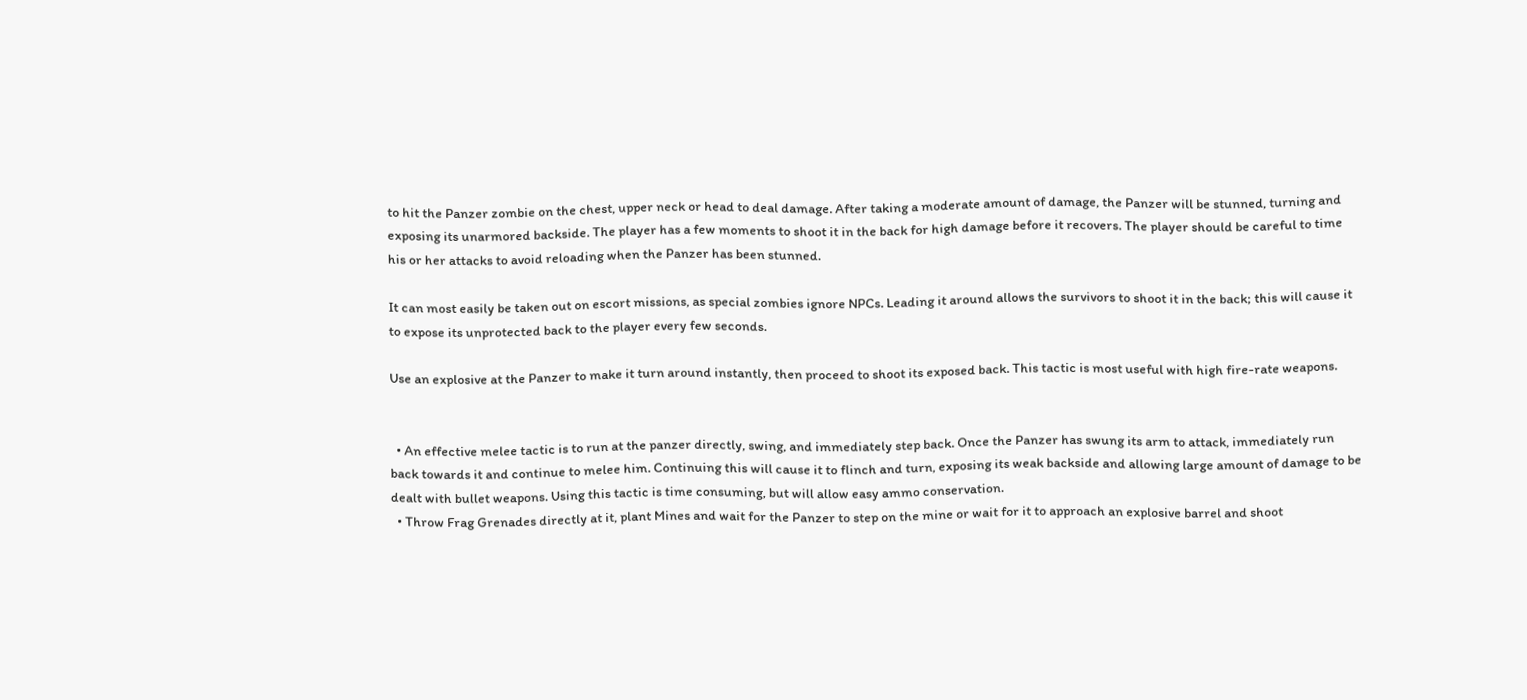to hit the Panzer zombie on the chest, upper neck or head to deal damage. After taking a moderate amount of damage, the Panzer will be stunned, turning and exposing its unarmored backside. The player has a few moments to shoot it in the back for high damage before it recovers. The player should be careful to time his or her attacks to avoid reloading when the Panzer has been stunned.

It can most easily be taken out on escort missions, as special zombies ignore NPCs. Leading it around allows the survivors to shoot it in the back; this will cause it to expose its unprotected back to the player every few seconds.

Use an explosive at the Panzer to make it turn around instantly, then proceed to shoot its exposed back. This tactic is most useful with high fire-rate weapons.


  • An effective melee tactic is to run at the panzer directly, swing, and immediately step back. Once the Panzer has swung its arm to attack, immediately run back towards it and continue to melee him. Continuing this will cause it to flinch and turn, exposing its weak backside and allowing large amount of damage to be dealt with bullet weapons. Using this tactic is time consuming, but will allow easy ammo conservation.
  • Throw Frag Grenades directly at it, plant Mines and wait for the Panzer to step on the mine or wait for it to approach an explosive barrel and shoot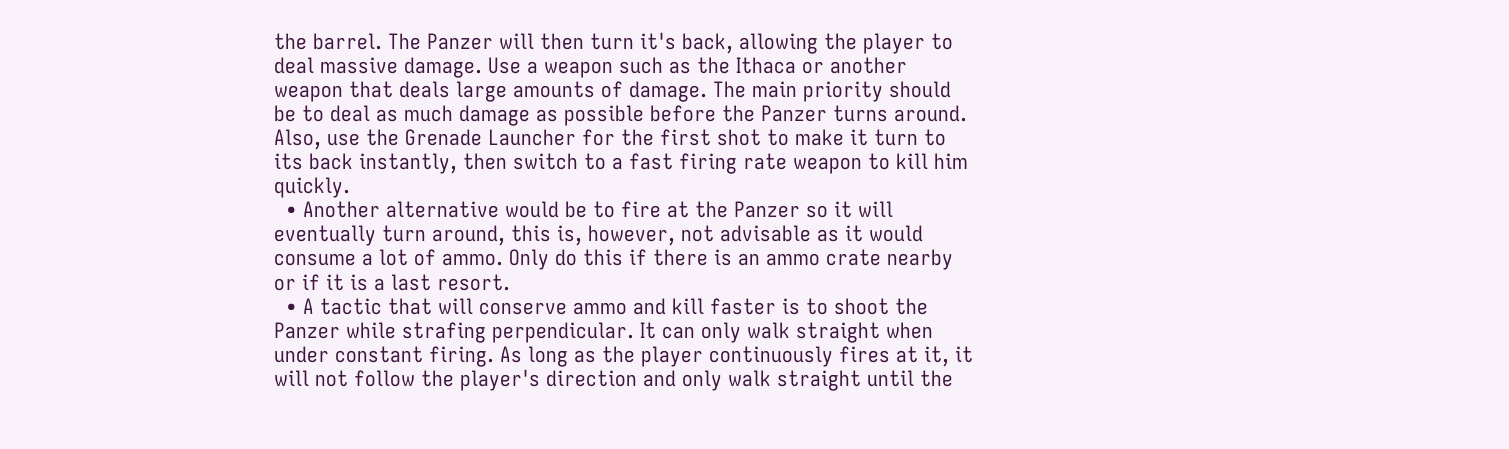the barrel. The Panzer will then turn it's back, allowing the player to deal massive damage. Use a weapon such as the Ithaca or another weapon that deals large amounts of damage. The main priority should be to deal as much damage as possible before the Panzer turns around. Also, use the Grenade Launcher for the first shot to make it turn to its back instantly, then switch to a fast firing rate weapon to kill him quickly.
  • Another alternative would be to fire at the Panzer so it will eventually turn around, this is, however, not advisable as it would consume a lot of ammo. Only do this if there is an ammo crate nearby or if it is a last resort.
  • A tactic that will conserve ammo and kill faster is to shoot the Panzer while strafing perpendicular. It can only walk straight when under constant firing. As long as the player continuously fires at it, it will not follow the player's direction and only walk straight until the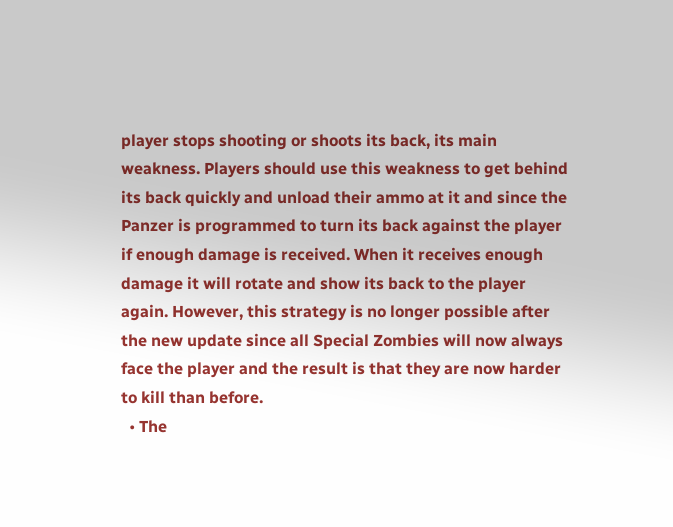player stops shooting or shoots its back, its main weakness. Players should use this weakness to get behind its back quickly and unload their ammo at it and since the Panzer is programmed to turn its back against the player if enough damage is received. When it receives enough damage it will rotate and show its back to the player again. However, this strategy is no longer possible after the new update since all Special Zombies will now always face the player and the result is that they are now harder to kill than before.
  • The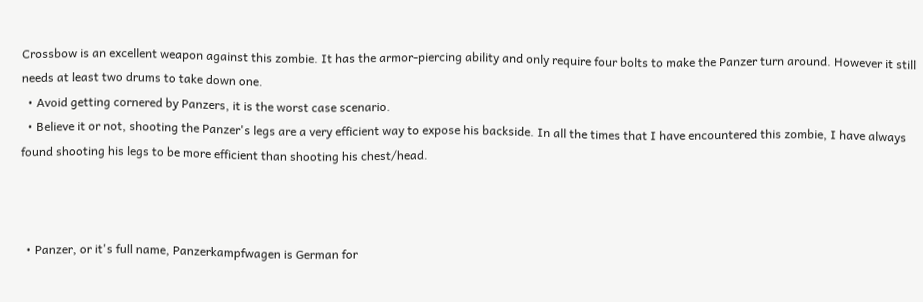Crossbow is an excellent weapon against this zombie. It has the armor-piercing ability and only require four bolts to make the Panzer turn around. However it still needs at least two drums to take down one.
  • Avoid getting cornered by Panzers, it is the worst case scenario.
  • Believe it or not, shooting the Panzer's legs are a very efficient way to expose his backside. In all the times that I have encountered this zombie, I have always found shooting his legs to be more efficient than shooting his chest/head.



  • Panzer, or it's full name, Panzerkampfwagen is German for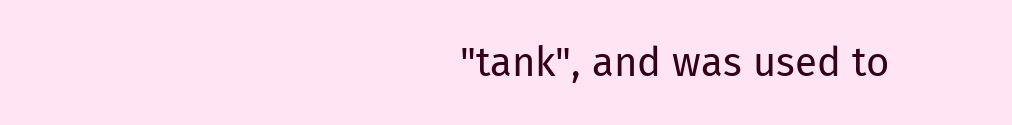"tank", and was used to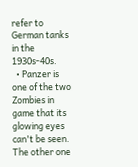refer to German tanks in the 1930s-40s.
  • Panzer is one of the two Zombies in game that its glowing eyes can't be seen. The other one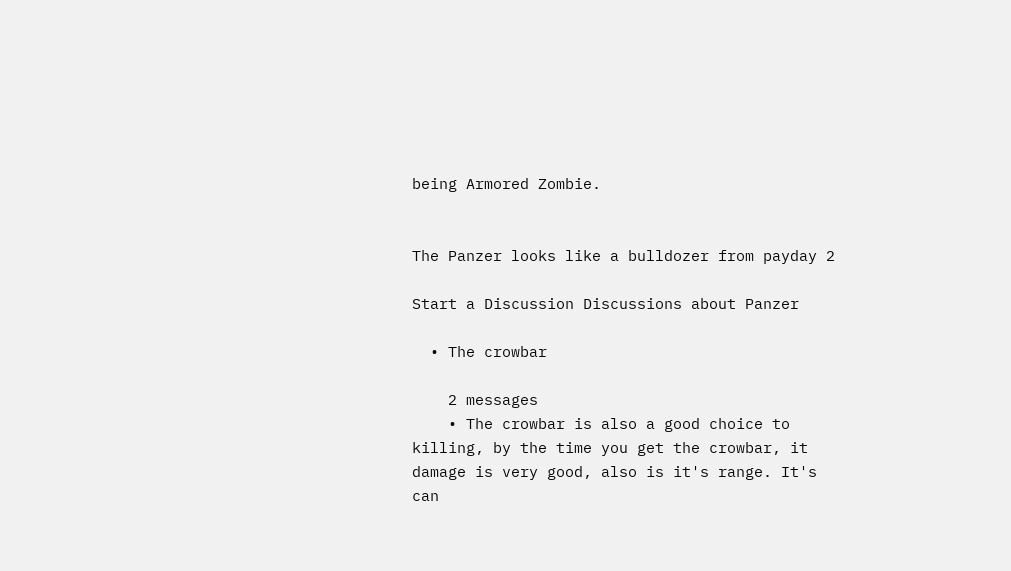being Armored Zombie.


The Panzer looks like a bulldozer from payday 2

Start a Discussion Discussions about Panzer

  • The crowbar

    2 messages
    • The crowbar is also a good choice to killing, by the time you get the crowbar, it damage is very good, also is it's range. It's can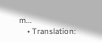m...
    • Translation: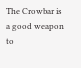The Crowbar is a good weapon to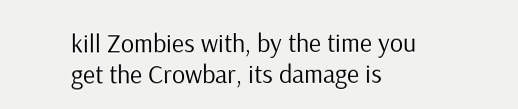kill Zombies with, by the time you get the Crowbar, its damage is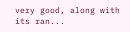very good, along with its ran...